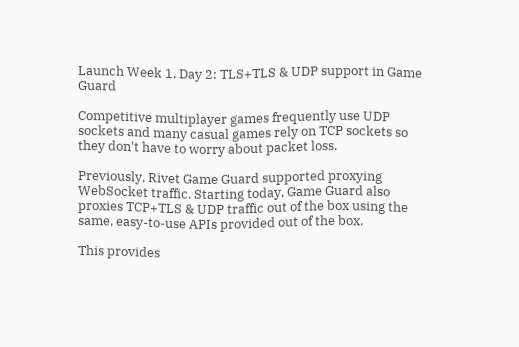Launch Week 1, Day 2: TLS+TLS & UDP support in Game Guard

Competitive multiplayer games frequently use UDP sockets and many casual games rely on TCP sockets so they don't have to worry about packet loss.

Previously, Rivet Game Guard supported proxying WebSocket traffic. Starting today, Game Guard also proxies TCP+TLS & UDP traffic out of the box using the same, easy-to-use APIs provided out of the box.

This provides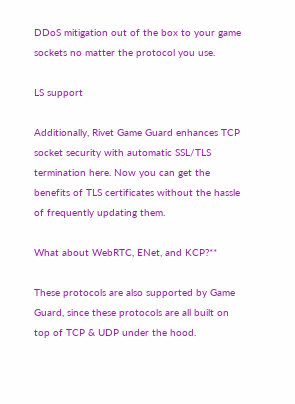DDoS mitigation out of the box to your game sockets no matter the protocol you use.

LS support

Additionally, Rivet Game Guard enhances TCP socket security with automatic SSL/TLS termination here. Now you can get the benefits of TLS certificates without the hassle of frequently updating them.

What about WebRTC, ENet, and KCP?**

These protocols are also supported by Game Guard, since these protocols are all built on top of TCP & UDP under the hood.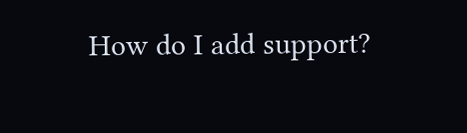How do I add support?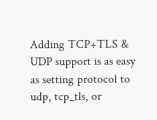Adding TCP+TLS & UDP support is as easy as setting protocol to udp, tcp_tls, or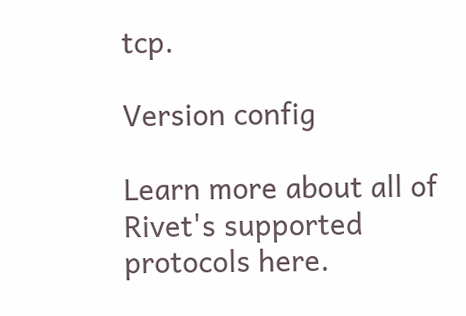tcp.

Version config

Learn more about all of Rivet's supported protocols here.